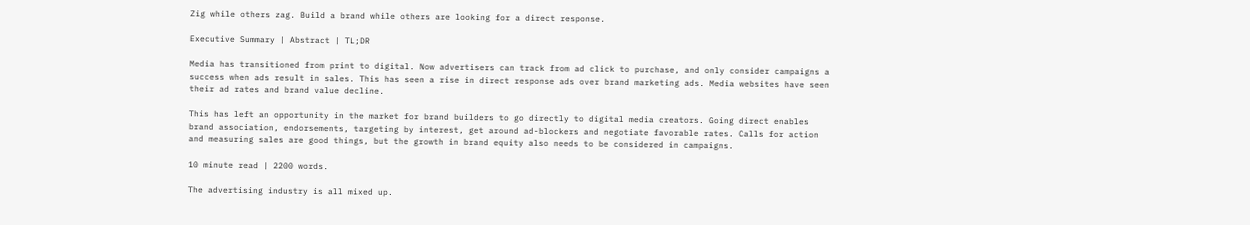Zig while others zag. Build a brand while others are looking for a direct response.

Executive Summary | Abstract | TL;DR

Media has transitioned from print to digital. Now advertisers can track from ad click to purchase, and only consider campaigns a success when ads result in sales. This has seen a rise in direct response ads over brand marketing ads. Media websites have seen their ad rates and brand value decline.

This has left an opportunity in the market for brand builders to go directly to digital media creators. Going direct enables brand association, endorsements, targeting by interest, get around ad-blockers and negotiate favorable rates. Calls for action and measuring sales are good things, but the growth in brand equity also needs to be considered in campaigns.

10 minute read | 2200 words.

The advertising industry is all mixed up.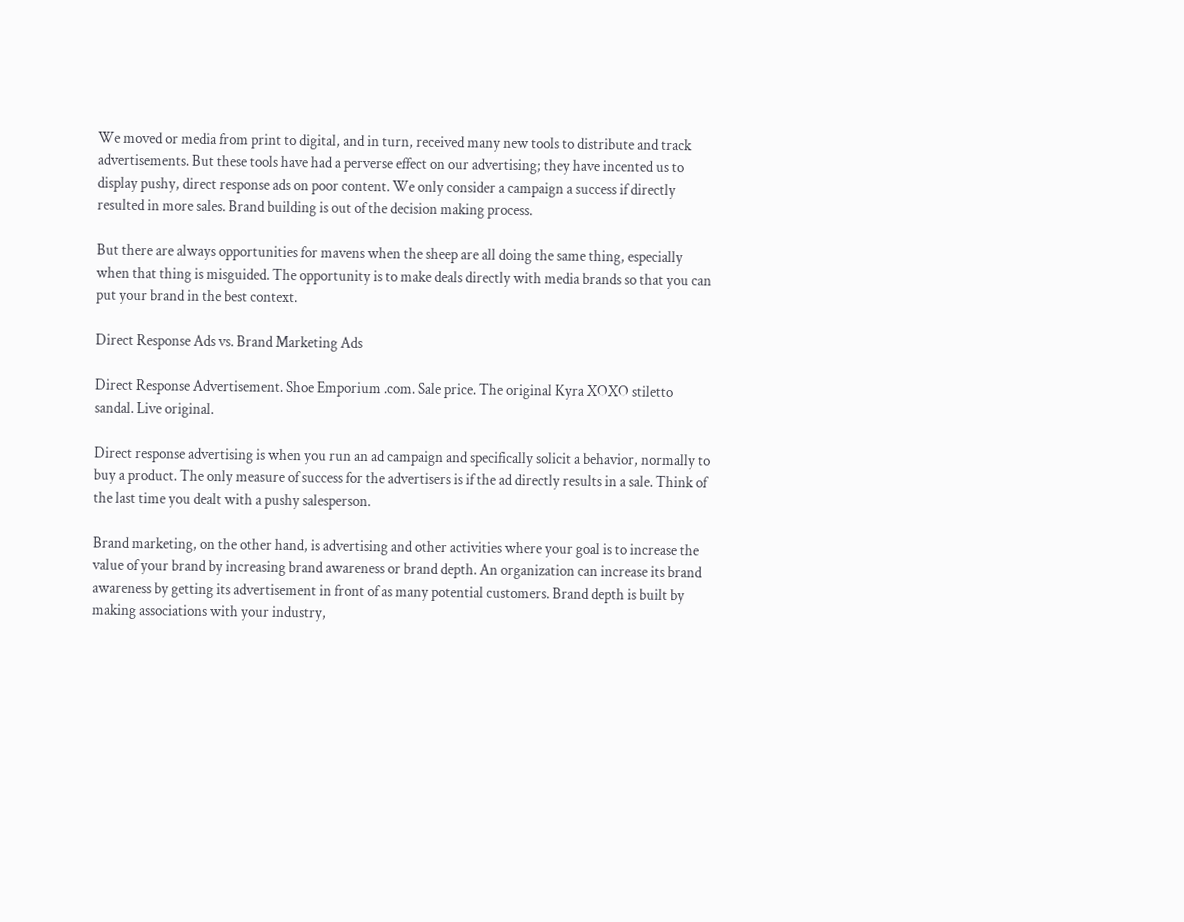We moved or media from print to digital, and in turn, received many new tools to distribute and track advertisements. But these tools have had a perverse effect on our advertising; they have incented us to display pushy, direct response ads on poor content. We only consider a campaign a success if directly resulted in more sales. Brand building is out of the decision making process.

But there are always opportunities for mavens when the sheep are all doing the same thing, especially when that thing is misguided. The opportunity is to make deals directly with media brands so that you can put your brand in the best context.

Direct Response Ads vs. Brand Marketing Ads

Direct Response Advertisement. Shoe Emporium .com. Sale price. The original Kyra XOXO stiletto sandal. Live original.

Direct response advertising is when you run an ad campaign and specifically solicit a behavior, normally to buy a product. The only measure of success for the advertisers is if the ad directly results in a sale. Think of the last time you dealt with a pushy salesperson.

Brand marketing, on the other hand, is advertising and other activities where your goal is to increase the value of your brand by increasing brand awareness or brand depth. An organization can increase its brand awareness by getting its advertisement in front of as many potential customers. Brand depth is built by making associations with your industry,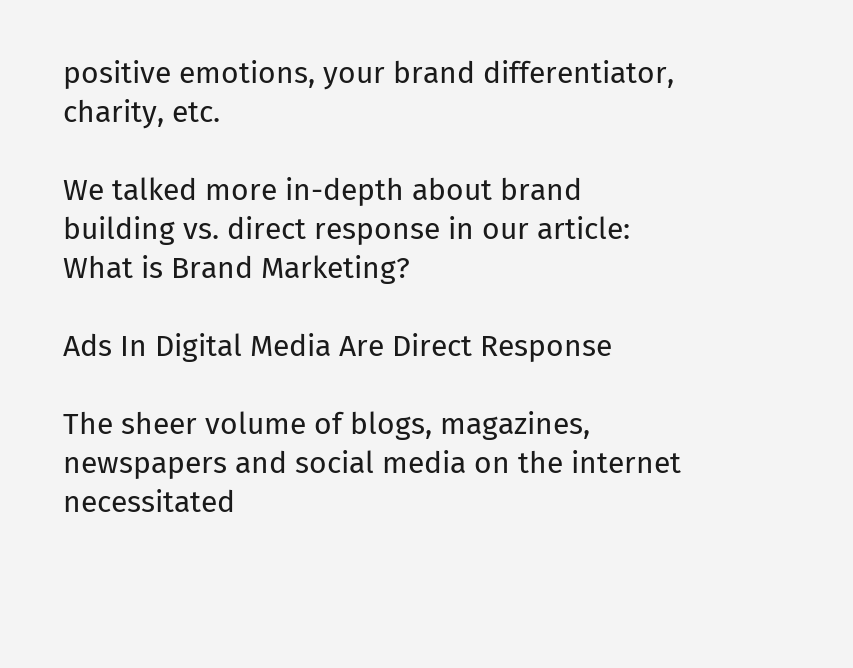positive emotions, your brand differentiator, charity, etc.

We talked more in-depth about brand building vs. direct response in our article: What is Brand Marketing?

Ads In Digital Media Are Direct Response

The sheer volume of blogs, magazines, newspapers and social media on the internet necessitated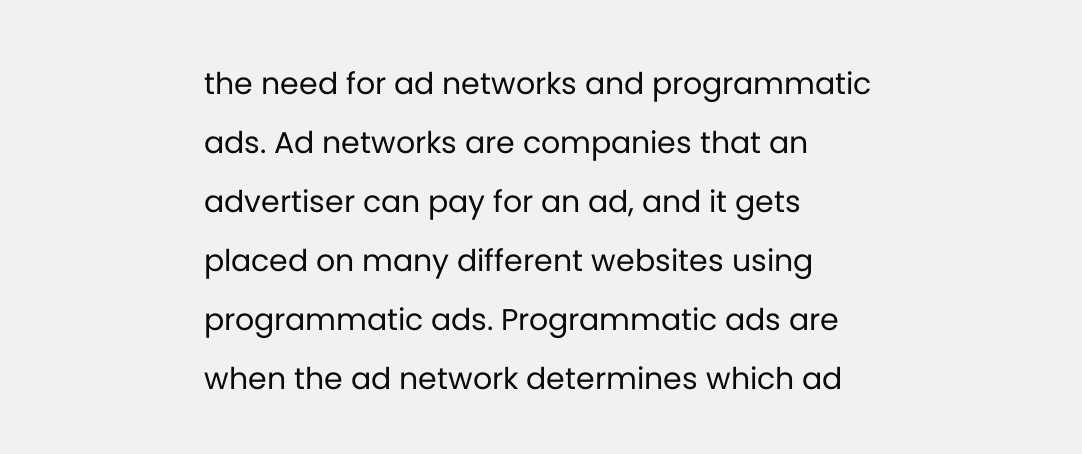the need for ad networks and programmatic ads. Ad networks are companies that an advertiser can pay for an ad, and it gets placed on many different websites using programmatic ads. Programmatic ads are when the ad network determines which ad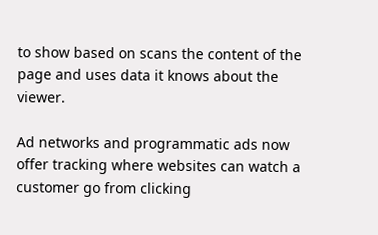to show based on scans the content of the page and uses data it knows about the viewer.

Ad networks and programmatic ads now offer tracking where websites can watch a customer go from clicking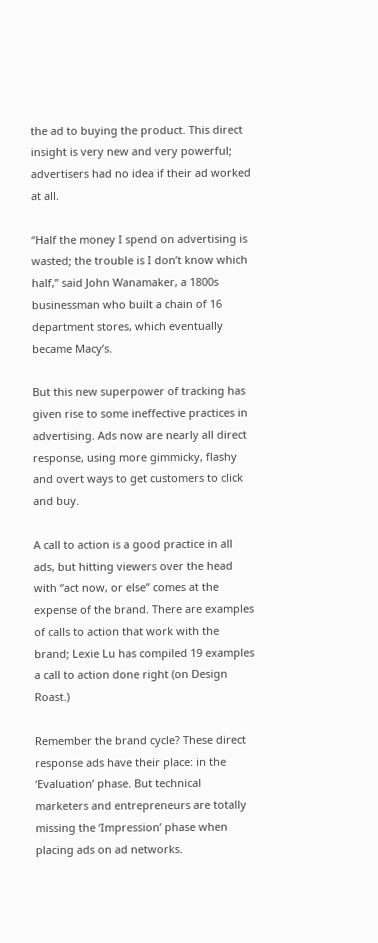the ad to buying the product. This direct insight is very new and very powerful; advertisers had no idea if their ad worked at all.

“Half the money I spend on advertising is wasted; the trouble is I don’t know which half,” said John Wanamaker, a 1800s businessman who built a chain of 16 department stores, which eventually became Macy’s.

But this new superpower of tracking has given rise to some ineffective practices in advertising. Ads now are nearly all direct response, using more gimmicky, flashy and overt ways to get customers to click and buy.

A call to action is a good practice in all ads, but hitting viewers over the head with “act now, or else” comes at the expense of the brand. There are examples of calls to action that work with the brand; Lexie Lu has compiled 19 examples a call to action done right (on Design Roast.)

Remember the brand cycle? These direct response ads have their place: in the ‘Evaluation’ phase. But technical marketers and entrepreneurs are totally missing the ‘Impression’ phase when placing ads on ad networks.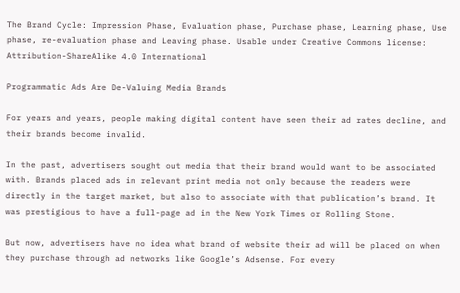The Brand Cycle: Impression Phase, Evaluation phase, Purchase phase, Learning phase, Use phase, re-evaluation phase and Leaving phase. Usable under Creative Commons license: Attribution-ShareAlike 4.0 International

Programmatic Ads Are De-Valuing Media Brands

For years and years, people making digital content have seen their ad rates decline, and their brands become invalid.

In the past, advertisers sought out media that their brand would want to be associated with. Brands placed ads in relevant print media not only because the readers were directly in the target market, but also to associate with that publication’s brand. It was prestigious to have a full-page ad in the New York Times or Rolling Stone.

But now, advertisers have no idea what brand of website their ad will be placed on when they purchase through ad networks like Google’s Adsense. For every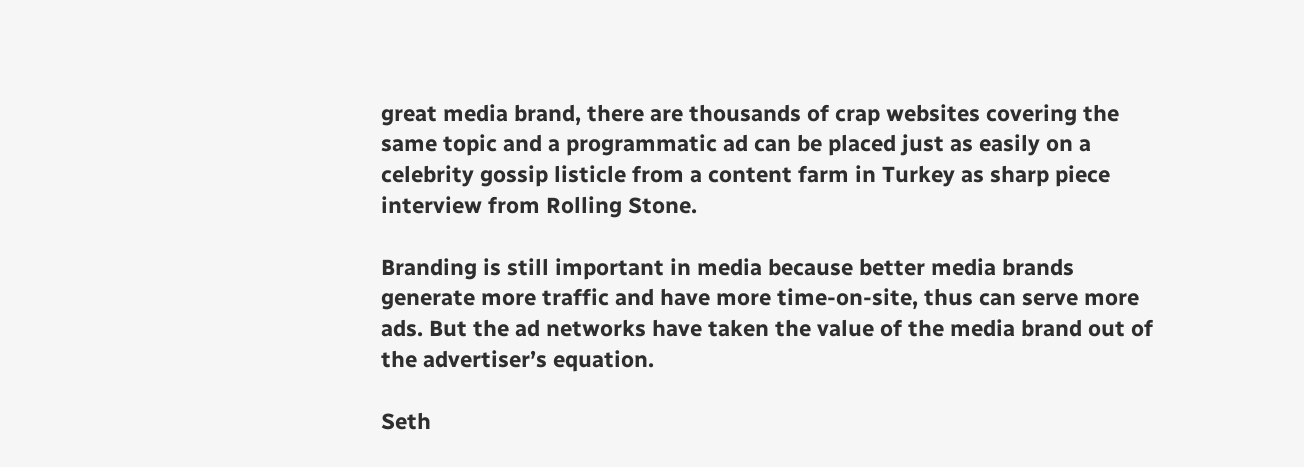great media brand, there are thousands of crap websites covering the same topic and a programmatic ad can be placed just as easily on a celebrity gossip listicle from a content farm in Turkey as sharp piece interview from Rolling Stone.

Branding is still important in media because better media brands generate more traffic and have more time-on-site, thus can serve more ads. But the ad networks have taken the value of the media brand out of the advertiser’s equation.

Seth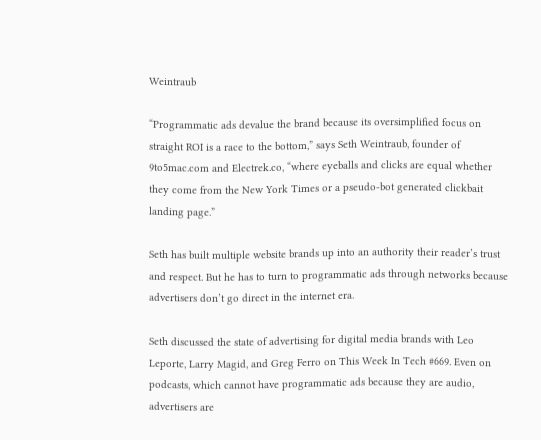Weintraub

“Programmatic ads devalue the brand because its oversimplified focus on straight ROI is a race to the bottom,” says Seth Weintraub, founder of 9to5mac.com and Electrek.co, “where eyeballs and clicks are equal whether they come from the New York Times or a pseudo-bot generated clickbait landing page.”

Seth has built multiple website brands up into an authority their reader’s trust and respect. But he has to turn to programmatic ads through networks because advertisers don’t go direct in the internet era.

Seth discussed the state of advertising for digital media brands with Leo Leporte, Larry Magid, and Greg Ferro on This Week In Tech #669. Even on podcasts, which cannot have programmatic ads because they are audio, advertisers are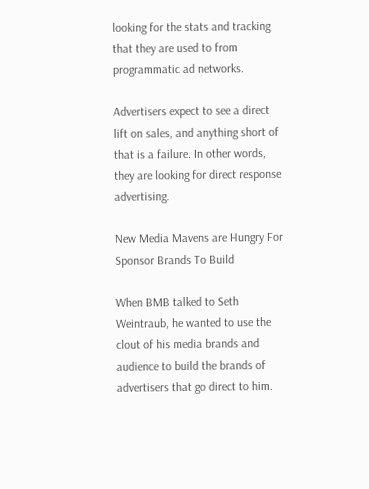looking for the stats and tracking that they are used to from programmatic ad networks.

Advertisers expect to see a direct lift on sales, and anything short of that is a failure. In other words, they are looking for direct response advertising.

New Media Mavens are Hungry For Sponsor Brands To Build

When BMB talked to Seth Weintraub, he wanted to use the clout of his media brands and audience to build the brands of advertisers that go direct to him.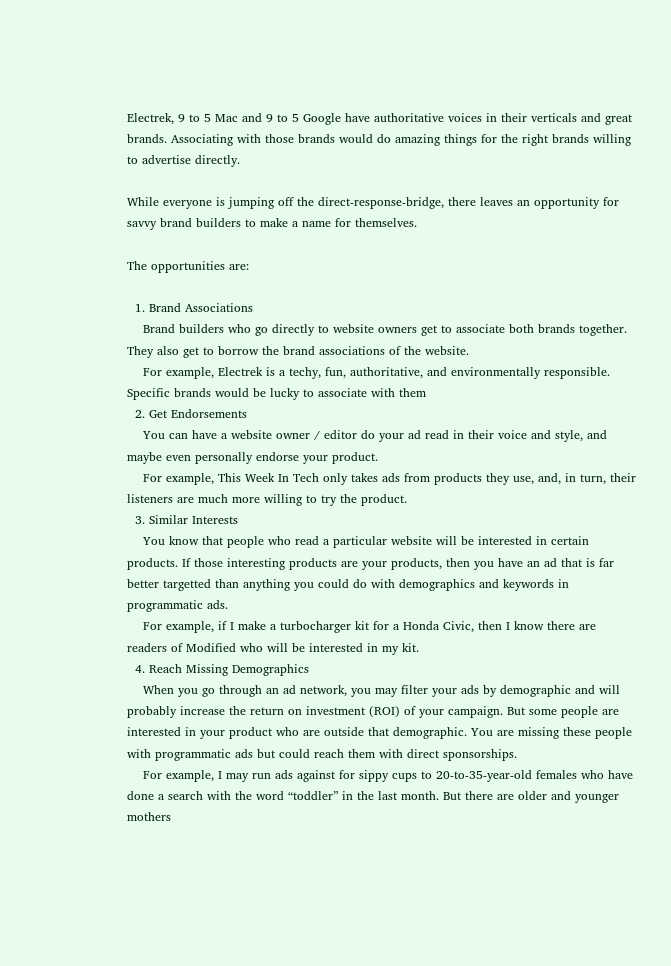Electrek, 9 to 5 Mac and 9 to 5 Google have authoritative voices in their verticals and great brands. Associating with those brands would do amazing things for the right brands willing to advertise directly.

While everyone is jumping off the direct-response-bridge, there leaves an opportunity for savvy brand builders to make a name for themselves.

The opportunities are:

  1. Brand Associations
    Brand builders who go directly to website owners get to associate both brands together. They also get to borrow the brand associations of the website.
    For example, Electrek is a techy, fun, authoritative, and environmentally responsible. Specific brands would be lucky to associate with them
  2. Get Endorsements
    You can have a website owner / editor do your ad read in their voice and style, and maybe even personally endorse your product.
    For example, This Week In Tech only takes ads from products they use, and, in turn, their listeners are much more willing to try the product.
  3. Similar Interests
    You know that people who read a particular website will be interested in certain products. If those interesting products are your products, then you have an ad that is far better targetted than anything you could do with demographics and keywords in programmatic ads.
    For example, if I make a turbocharger kit for a Honda Civic, then I know there are readers of Modified who will be interested in my kit.
  4. Reach Missing Demographics
    When you go through an ad network, you may filter your ads by demographic and will probably increase the return on investment (ROI) of your campaign. But some people are interested in your product who are outside that demographic. You are missing these people with programmatic ads but could reach them with direct sponsorships.
    For example, I may run ads against for sippy cups to 20-to-35-year-old females who have done a search with the word “toddler” in the last month. But there are older and younger mothers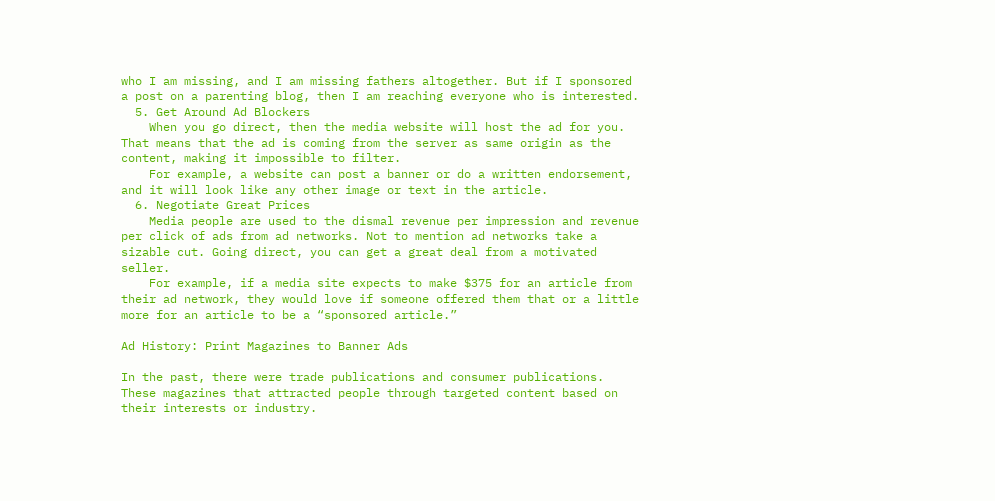who I am missing, and I am missing fathers altogether. But if I sponsored a post on a parenting blog, then I am reaching everyone who is interested.
  5. Get Around Ad Blockers
    When you go direct, then the media website will host the ad for you. That means that the ad is coming from the server as same origin as the content, making it impossible to filter.
    For example, a website can post a banner or do a written endorsement, and it will look like any other image or text in the article.
  6. Negotiate Great Prices
    Media people are used to the dismal revenue per impression and revenue per click of ads from ad networks. Not to mention ad networks take a sizable cut. Going direct, you can get a great deal from a motivated seller.
    For example, if a media site expects to make $375 for an article from their ad network, they would love if someone offered them that or a little more for an article to be a “sponsored article.”

Ad History: Print Magazines to Banner Ads

In the past, there were trade publications and consumer publications. These magazines that attracted people through targeted content based on their interests or industry.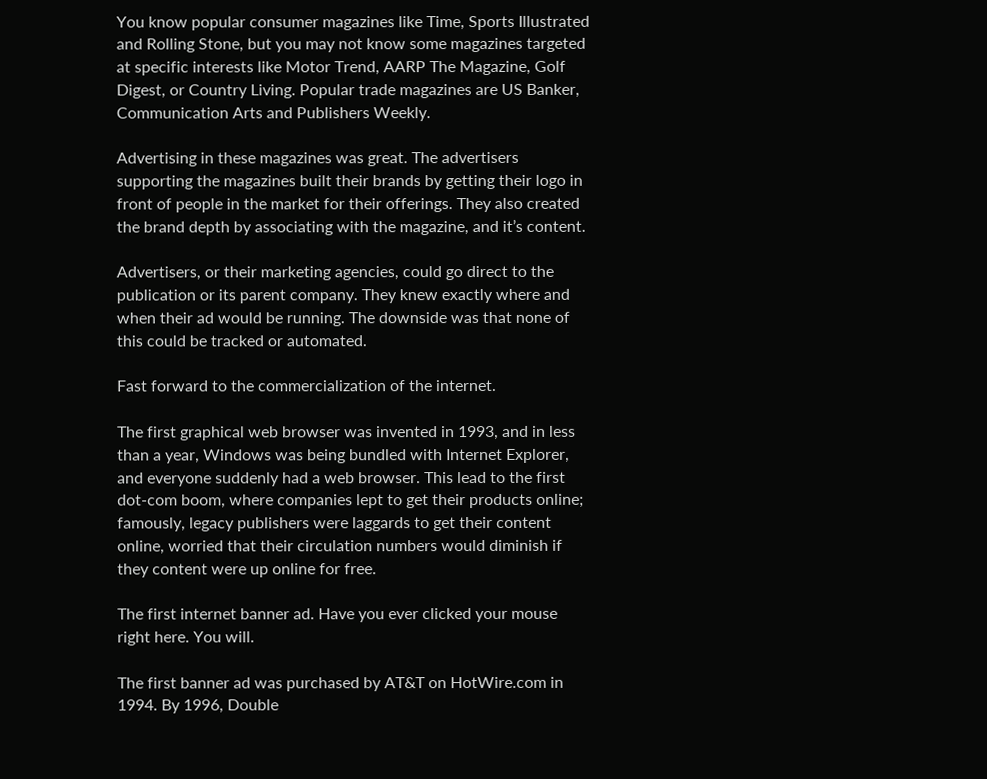You know popular consumer magazines like Time, Sports Illustrated and Rolling Stone, but you may not know some magazines targeted at specific interests like Motor Trend, AARP The Magazine, Golf Digest, or Country Living. Popular trade magazines are US Banker, Communication Arts and Publishers Weekly.

Advertising in these magazines was great. The advertisers supporting the magazines built their brands by getting their logo in front of people in the market for their offerings. They also created the brand depth by associating with the magazine, and it’s content.

Advertisers, or their marketing agencies, could go direct to the publication or its parent company. They knew exactly where and when their ad would be running. The downside was that none of this could be tracked or automated.

Fast forward to the commercialization of the internet.

The first graphical web browser was invented in 1993, and in less than a year, Windows was being bundled with Internet Explorer, and everyone suddenly had a web browser. This lead to the first dot-com boom, where companies lept to get their products online; famously, legacy publishers were laggards to get their content online, worried that their circulation numbers would diminish if they content were up online for free.

The first internet banner ad. Have you ever clicked your mouse right here. You will.

The first banner ad was purchased by AT&T on HotWire.com in 1994. By 1996, Double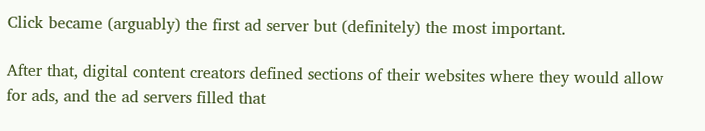Click became (arguably) the first ad server but (definitely) the most important.

After that, digital content creators defined sections of their websites where they would allow for ads, and the ad servers filled that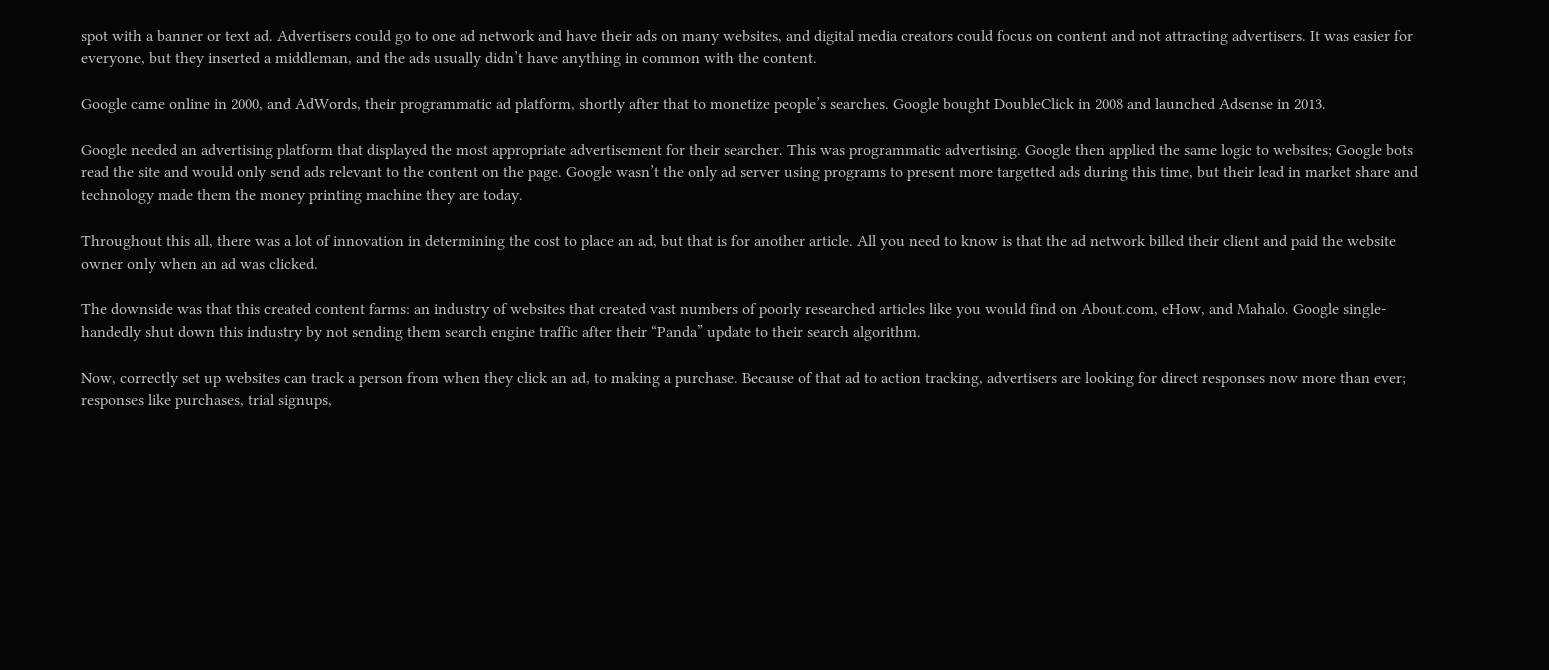spot with a banner or text ad. Advertisers could go to one ad network and have their ads on many websites, and digital media creators could focus on content and not attracting advertisers. It was easier for everyone, but they inserted a middleman, and the ads usually didn’t have anything in common with the content.

Google came online in 2000, and AdWords, their programmatic ad platform, shortly after that to monetize people’s searches. Google bought DoubleClick in 2008 and launched Adsense in 2013.

Google needed an advertising platform that displayed the most appropriate advertisement for their searcher. This was programmatic advertising. Google then applied the same logic to websites; Google bots read the site and would only send ads relevant to the content on the page. Google wasn’t the only ad server using programs to present more targetted ads during this time, but their lead in market share and technology made them the money printing machine they are today.

Throughout this all, there was a lot of innovation in determining the cost to place an ad, but that is for another article. All you need to know is that the ad network billed their client and paid the website owner only when an ad was clicked.

The downside was that this created content farms: an industry of websites that created vast numbers of poorly researched articles like you would find on About.com, eHow, and Mahalo. Google single-handedly shut down this industry by not sending them search engine traffic after their “Panda” update to their search algorithm.

Now, correctly set up websites can track a person from when they click an ad, to making a purchase. Because of that ad to action tracking, advertisers are looking for direct responses now more than ever; responses like purchases, trial signups,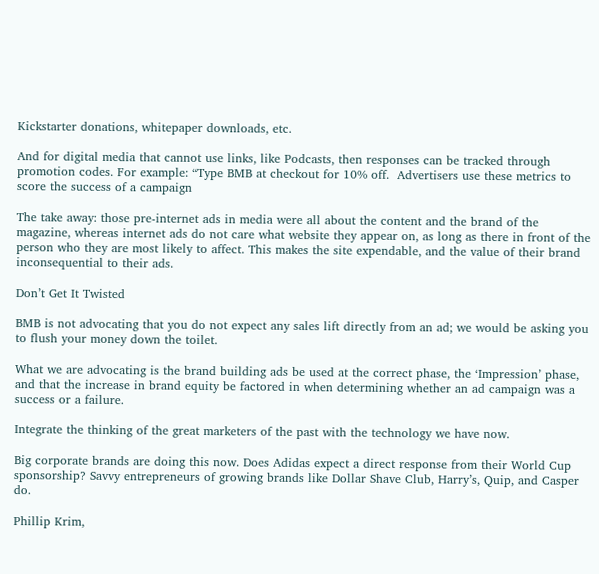Kickstarter donations, whitepaper downloads, etc.

And for digital media that cannot use links, like Podcasts, then responses can be tracked through promotion codes. For example: “Type BMB at checkout for 10% off.  Advertisers use these metrics to score the success of a campaign

The take away: those pre-internet ads in media were all about the content and the brand of the magazine, whereas internet ads do not care what website they appear on, as long as there in front of the person who they are most likely to affect. This makes the site expendable, and the value of their brand inconsequential to their ads.

Don’t Get It Twisted

BMB is not advocating that you do not expect any sales lift directly from an ad; we would be asking you to flush your money down the toilet.

What we are advocating is the brand building ads be used at the correct phase, the ‘Impression’ phase, and that the increase in brand equity be factored in when determining whether an ad campaign was a success or a failure.

Integrate the thinking of the great marketers of the past with the technology we have now.

Big corporate brands are doing this now. Does Adidas expect a direct response from their World Cup sponsorship? Savvy entrepreneurs of growing brands like Dollar Shave Club, Harry’s, Quip, and Casper do.

Phillip Krim,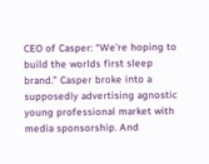CEO of Casper: “We’re hoping to build the worlds first sleep brand.” Casper broke into a supposedly advertising agnostic young professional market with media sponsorship. And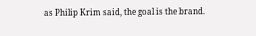as Philip Krim said, the goal is the brand.